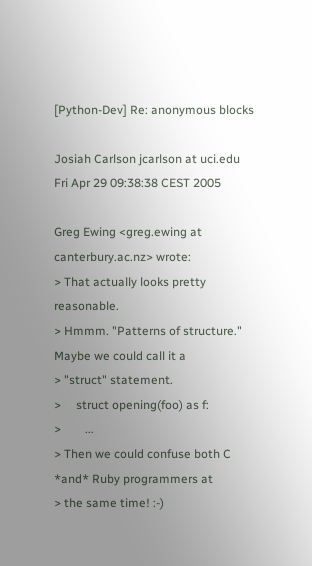[Python-Dev] Re: anonymous blocks

Josiah Carlson jcarlson at uci.edu
Fri Apr 29 09:38:38 CEST 2005

Greg Ewing <greg.ewing at canterbury.ac.nz> wrote:
> That actually looks pretty reasonable.
> Hmmm. "Patterns of structure." Maybe we could call it a
> "struct" statement.
>     struct opening(foo) as f:
>        ...
> Then we could confuse both C *and* Ruby programmers at
> the same time! :-)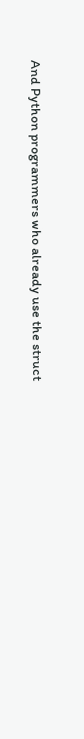And Python programmers who already use the struct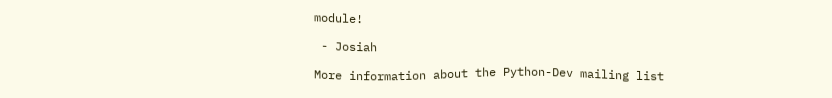module!

 - Josiah

More information about the Python-Dev mailing list